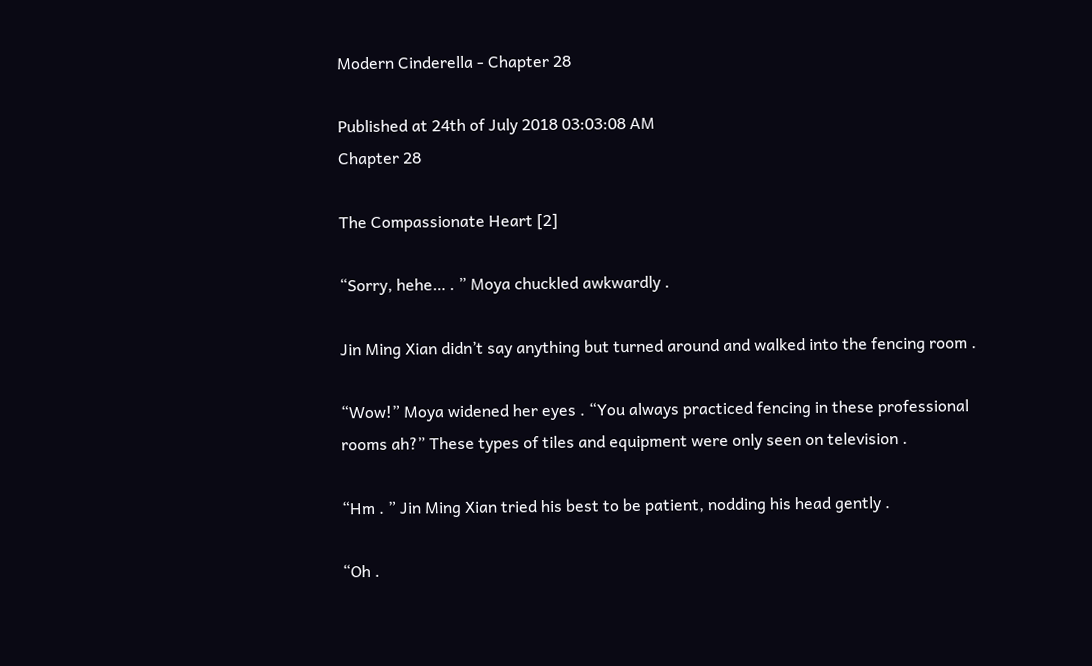Modern Cinderella - Chapter 28

Published at 24th of July 2018 03:03:08 AM
Chapter 28

The Compassionate Heart [2]

“Sorry, hehe… . ” Moya chuckled awkwardly .

Jin Ming Xian didn’t say anything but turned around and walked into the fencing room .

“Wow!” Moya widened her eyes . “You always practiced fencing in these professional rooms ah?” These types of tiles and equipment were only seen on television .

“Hm . ” Jin Ming Xian tried his best to be patient, nodding his head gently .

“Oh .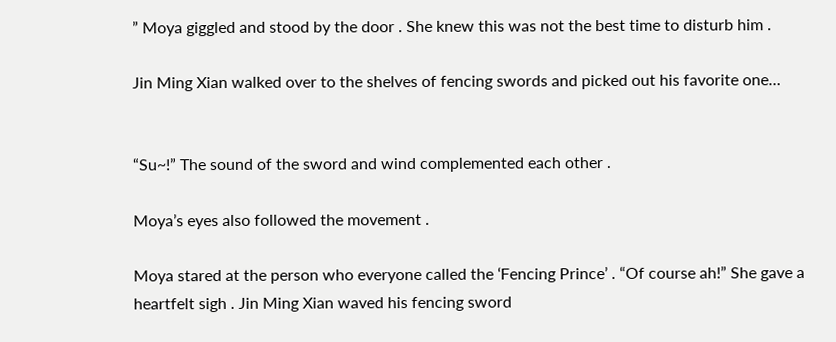” Moya giggled and stood by the door . She knew this was not the best time to disturb him .

Jin Ming Xian walked over to the shelves of fencing swords and picked out his favorite one…


“Su~!” The sound of the sword and wind complemented each other .

Moya’s eyes also followed the movement .

Moya stared at the person who everyone called the ‘Fencing Prince’ . “Of course ah!” She gave a heartfelt sigh . Jin Ming Xian waved his fencing sword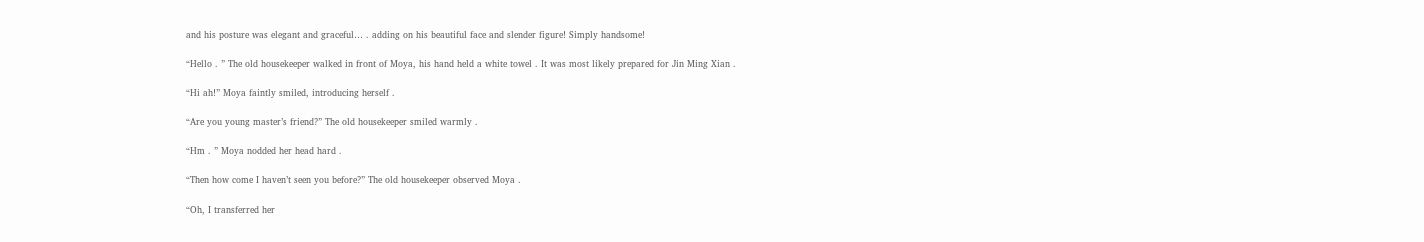and his posture was elegant and graceful… . adding on his beautiful face and slender figure! Simply handsome!

“Hello . ” The old housekeeper walked in front of Moya, his hand held a white towel . It was most likely prepared for Jin Ming Xian .

“Hi ah!” Moya faintly smiled, introducing herself .

“Are you young master’s friend?” The old housekeeper smiled warmly .

“Hm . ” Moya nodded her head hard .

“Then how come I haven’t seen you before?” The old housekeeper observed Moya .

“Oh, I transferred her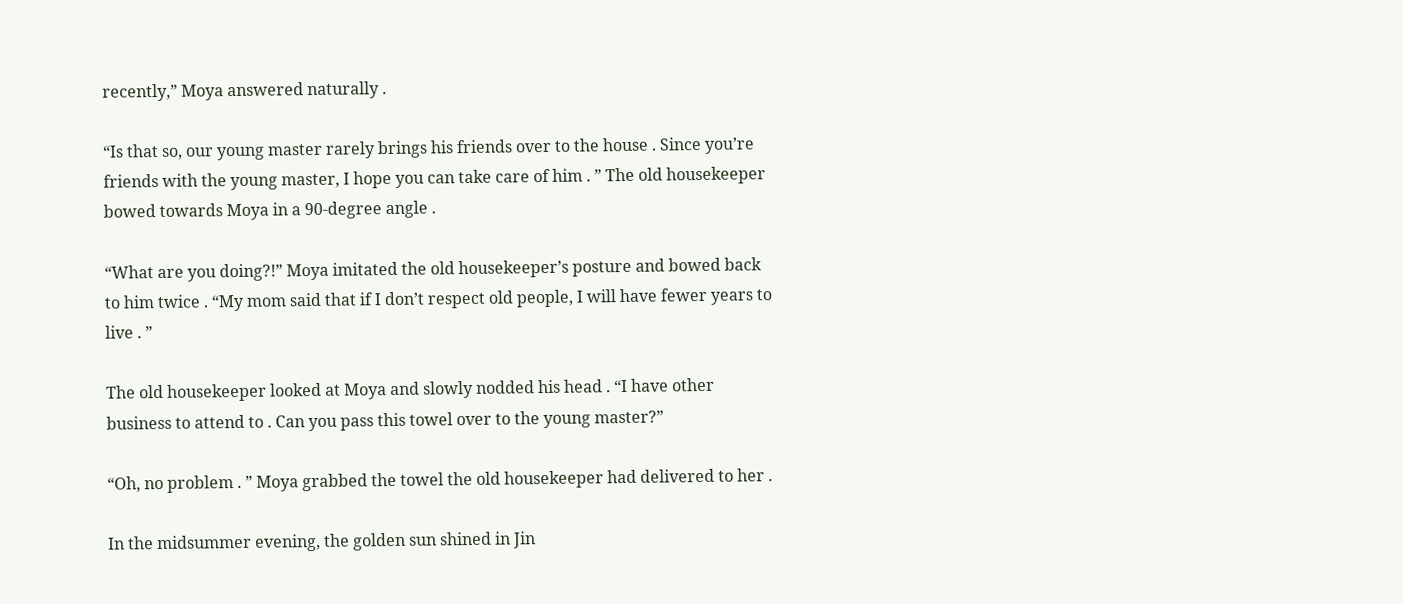recently,” Moya answered naturally .

“Is that so, our young master rarely brings his friends over to the house . Since you’re friends with the young master, I hope you can take care of him . ” The old housekeeper bowed towards Moya in a 90-degree angle .

“What are you doing?!” Moya imitated the old housekeeper’s posture and bowed back to him twice . “My mom said that if I don’t respect old people, I will have fewer years to live . ”

The old housekeeper looked at Moya and slowly nodded his head . “I have other business to attend to . Can you pass this towel over to the young master?”

“Oh, no problem . ” Moya grabbed the towel the old housekeeper had delivered to her .

In the midsummer evening, the golden sun shined in Jin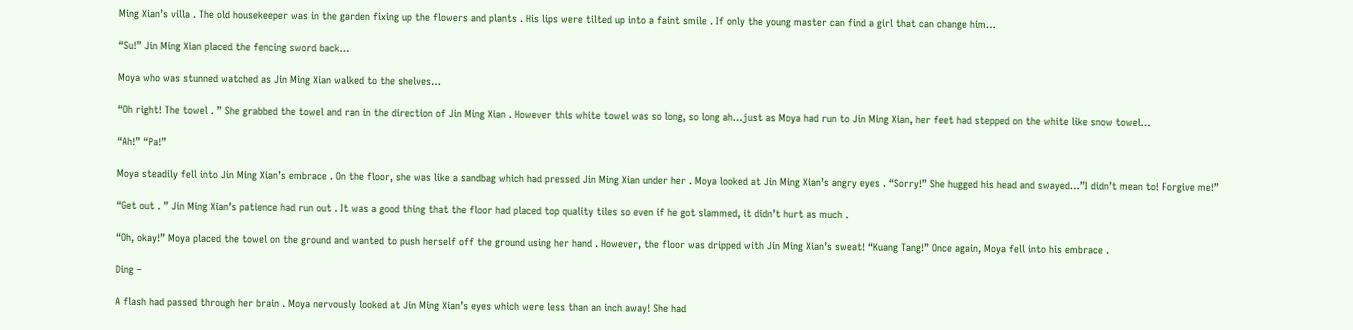Ming Xian’s villa . The old housekeeper was in the garden fixing up the flowers and plants . His lips were tilted up into a faint smile . If only the young master can find a girl that can change him…

“Su!” Jin Ming Xian placed the fencing sword back…

Moya who was stunned watched as Jin Ming Xian walked to the shelves…

“Oh right! The towel . ” She grabbed the towel and ran in the direction of Jin Ming Xian . However this white towel was so long, so long ah…just as Moya had run to Jin Ming Xian, her feet had stepped on the white like snow towel…

“Ah!” “Pa!”

Moya steadily fell into Jin Ming Xian’s embrace . On the floor, she was like a sandbag which had pressed Jin Ming Xian under her . Moya looked at Jin Ming Xian’s angry eyes . “Sorry!” She hugged his head and swayed…”I didn’t mean to! Forgive me!”

“Get out . ” Jin Ming Xian’s patience had run out . It was a good thing that the floor had placed top quality tiles so even if he got slammed, it didn’t hurt as much .

“Oh, okay!” Moya placed the towel on the ground and wanted to push herself off the ground using her hand . However, the floor was dripped with Jin Ming Xian’s sweat! “Kuang Tang!” Once again, Moya fell into his embrace .

Ding –

A flash had passed through her brain . Moya nervously looked at Jin Ming Xian’s eyes which were less than an inch away! She had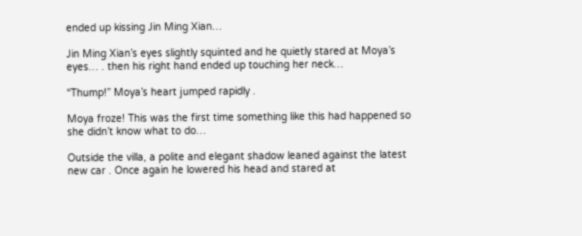ended up kissing Jin Ming Xian…

Jin Ming Xian’s eyes slightly squinted and he quietly stared at Moya’s eyes… . then his right hand ended up touching her neck…

“Thump!” Moya’s heart jumped rapidly .

Moya froze! This was the first time something like this had happened so she didn’t know what to do…

Outside the villa, a polite and elegant shadow leaned against the latest new car . Once again he lowered his head and stared at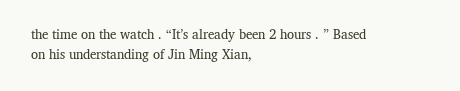the time on the watch . “It’s already been 2 hours . ” Based on his understanding of Jin Ming Xian,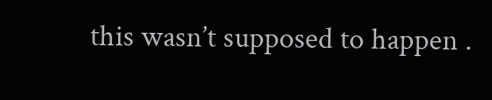this wasn’t supposed to happen .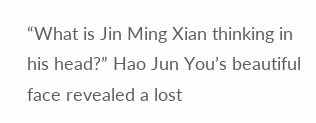“What is Jin Ming Xian thinking in his head?” Hao Jun You’s beautiful face revealed a lost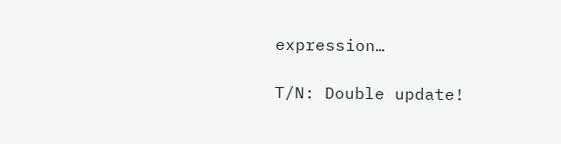expression…

T/N: Double update!